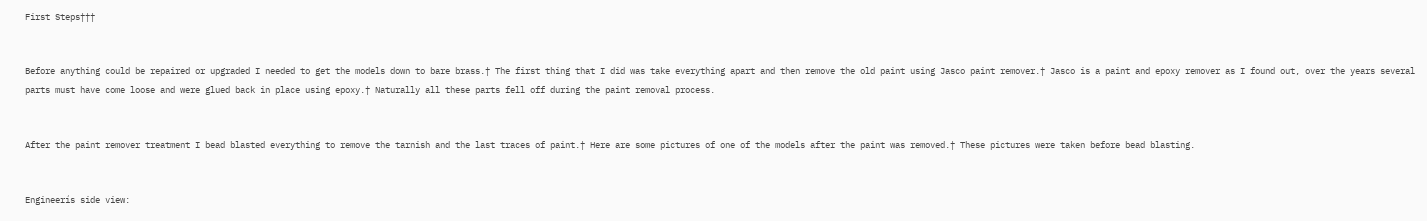First Steps†††


Before anything could be repaired or upgraded I needed to get the models down to bare brass.† The first thing that I did was take everything apart and then remove the old paint using Jasco paint remover.† Jasco is a paint and epoxy remover as I found out, over the years several parts must have come loose and were glued back in place using epoxy.† Naturally all these parts fell off during the paint removal process.


After the paint remover treatment I bead blasted everything to remove the tarnish and the last traces of paint.† Here are some pictures of one of the models after the paint was removed.† These pictures were taken before bead blasting.


Engineerís side view: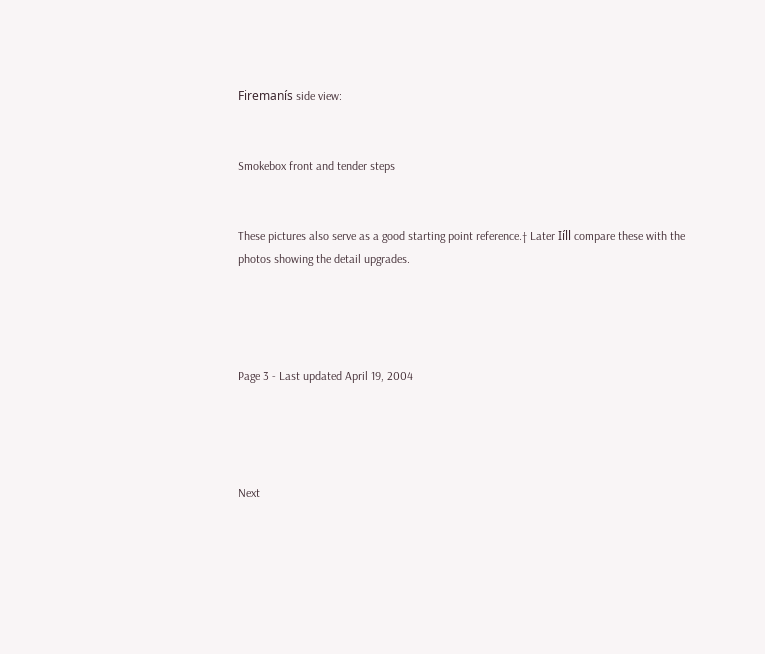Firemanís side view:


Smokebox front and tender steps


These pictures also serve as a good starting point reference.† Later Iíll compare these with the photos showing the detail upgrades.




Page 3 - Last updated April 19, 2004




Next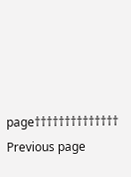page†††††††††††††† Previous page